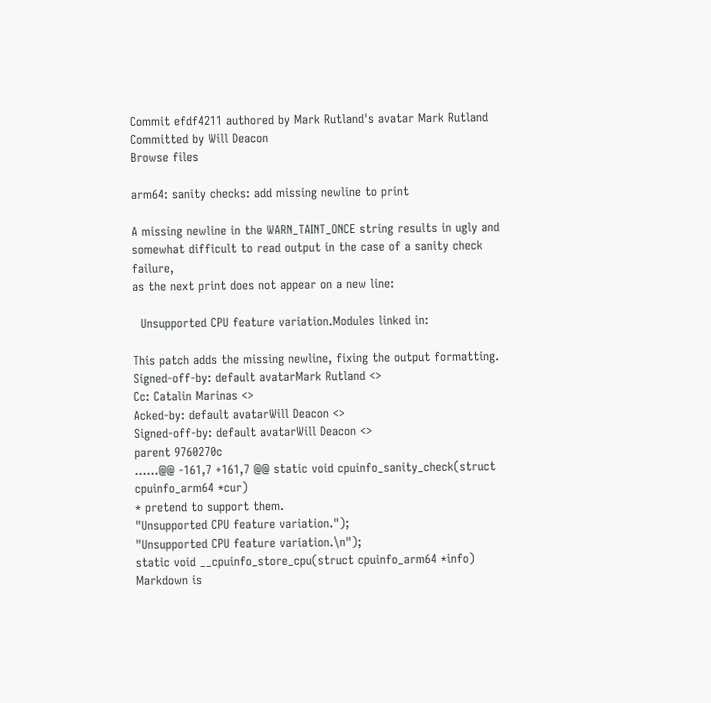Commit efdf4211 authored by Mark Rutland's avatar Mark Rutland Committed by Will Deacon
Browse files

arm64: sanity checks: add missing newline to print

A missing newline in the WARN_TAINT_ONCE string results in ugly and
somewhat difficult to read output in the case of a sanity check failure,
as the next print does not appear on a new line:

  Unsupported CPU feature variation.Modules linked in:

This patch adds the missing newline, fixing the output formatting.
Signed-off-by: default avatarMark Rutland <>
Cc: Catalin Marinas <>
Acked-by: default avatarWill Deacon <>
Signed-off-by: default avatarWill Deacon <>
parent 9760270c
......@@ -161,7 +161,7 @@ static void cpuinfo_sanity_check(struct cpuinfo_arm64 *cur)
* pretend to support them.
"Unsupported CPU feature variation.");
"Unsupported CPU feature variation.\n");
static void __cpuinfo_store_cpu(struct cpuinfo_arm64 *info)
Markdown is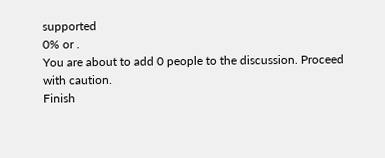supported
0% or .
You are about to add 0 people to the discussion. Proceed with caution.
Finish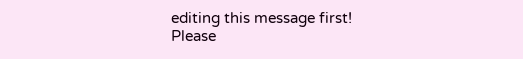editing this message first!
Please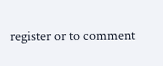register or to comment